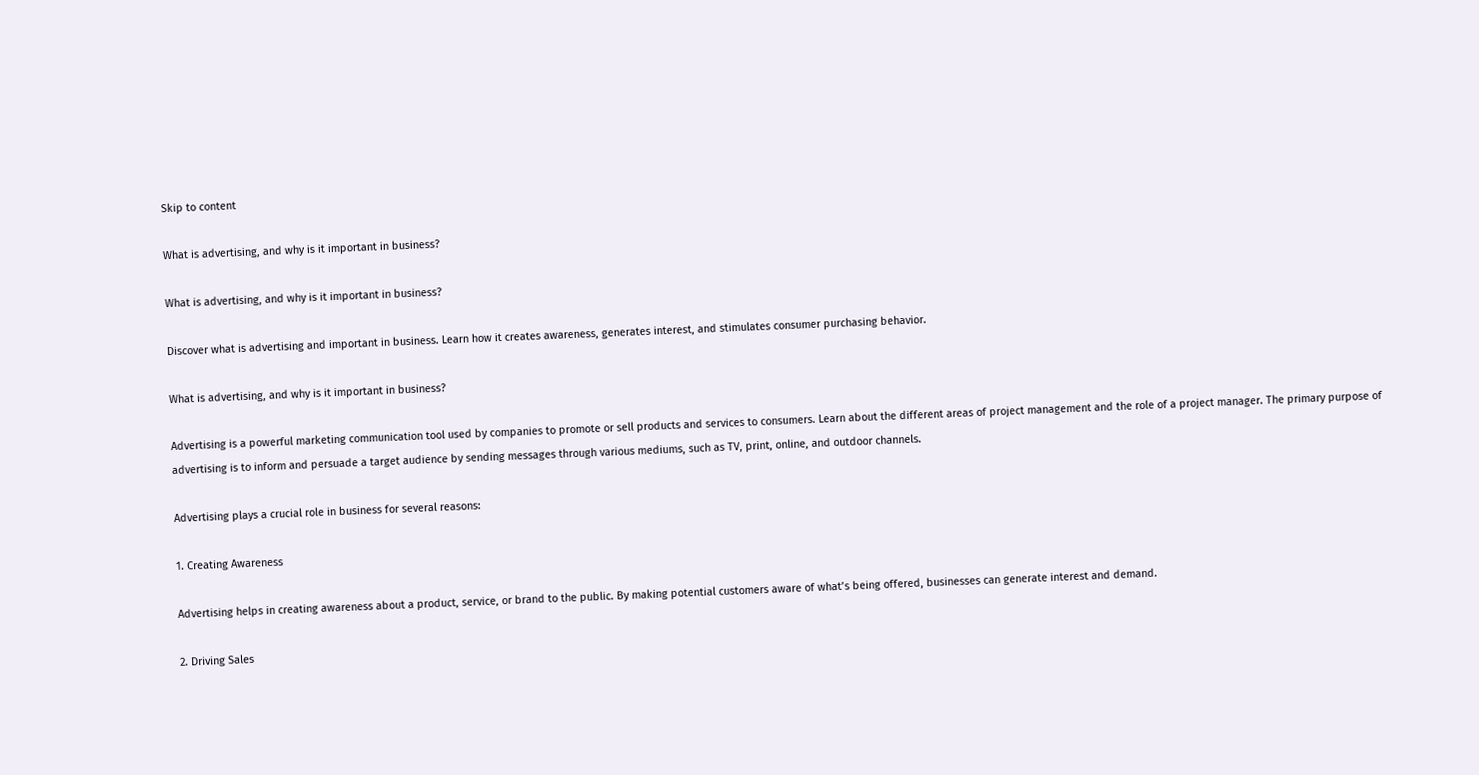Skip to content

What is advertising, and why is it important in business?

What is advertising, and why is it important in business?

Discover what is advertising and important in business. Learn how it creates awareness, generates interest, and stimulates consumer purchasing behavior.

What is advertising, and why is it important in business?

Advertising is a powerful marketing communication tool used by companies to promote or sell products and services to consumers. Learn about the different areas of project management and the role of a project manager. The primary purpose of advertising is to inform and persuade a target audience by sending messages through various mediums, such as TV, print, online, and outdoor channels.

Advertising plays a crucial role in business for several reasons:

1. Creating Awareness

Advertising helps in creating awareness about a product, service, or brand to the public. By making potential customers aware of what’s being offered, businesses can generate interest and demand.

2. Driving Sales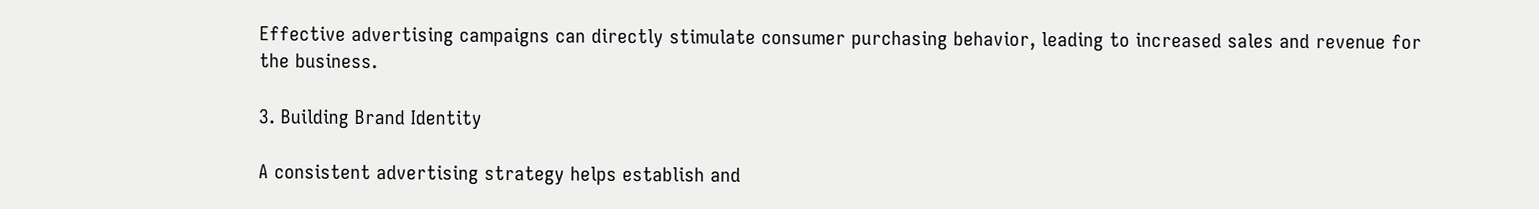Effective advertising campaigns can directly stimulate consumer purchasing behavior, leading to increased sales and revenue for the business.

3. Building Brand Identity

A consistent advertising strategy helps establish and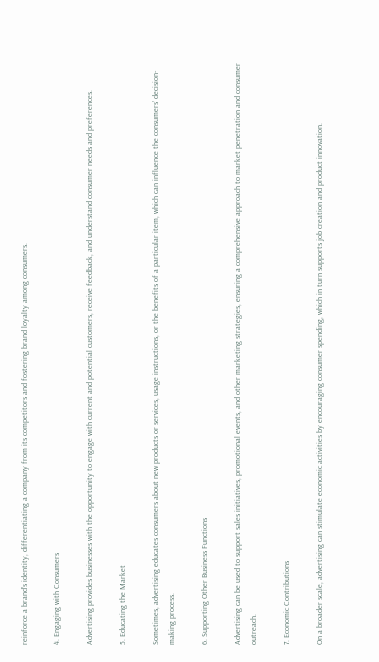reinforce a brand’s identity, differentiating a company from its competitors and fostering brand loyalty among consumers.

4. Engaging with Consumers

Advertising provides businesses with the opportunity to engage with current and potential customers, receive feedback, and understand consumer needs and preferences.

5. Educating the Market

Sometimes, advertising educates consumers about new products or services, usage instructions, or the benefits of a particular item, which can influence the consumers’ decision-making process.

6. Supporting Other Business Functions

Advertising can be used to support sales initiatives, promotional events, and other marketing strategies, ensuring a comprehensive approach to market penetration and consumer outreach.

7. Economic Contributions

On a broader scale, advertising can stimulate economic activities by encouraging consumer spending, which in turn supports job creation and product innovation.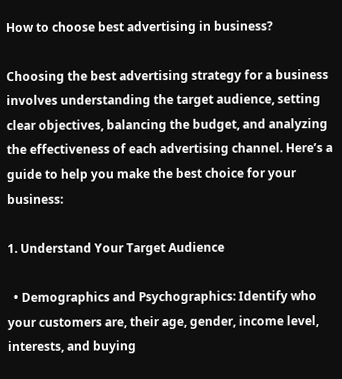How to choose best advertising in business?

Choosing the best advertising strategy for a business involves understanding the target audience, setting clear objectives, balancing the budget, and analyzing the effectiveness of each advertising channel. Here’s a guide to help you make the best choice for your business:

1. Understand Your Target Audience

  • Demographics and Psychographics: Identify who your customers are, their age, gender, income level, interests, and buying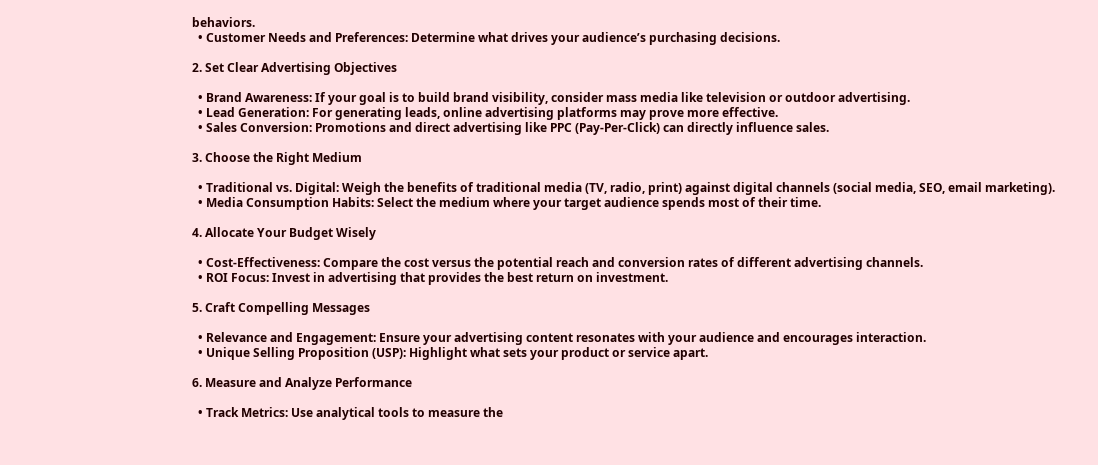behaviors.
  • Customer Needs and Preferences: Determine what drives your audience’s purchasing decisions.

2. Set Clear Advertising Objectives

  • Brand Awareness: If your goal is to build brand visibility, consider mass media like television or outdoor advertising.
  • Lead Generation: For generating leads, online advertising platforms may prove more effective.
  • Sales Conversion: Promotions and direct advertising like PPC (Pay-Per-Click) can directly influence sales.

3. Choose the Right Medium

  • Traditional vs. Digital: Weigh the benefits of traditional media (TV, radio, print) against digital channels (social media, SEO, email marketing).
  • Media Consumption Habits: Select the medium where your target audience spends most of their time.

4. Allocate Your Budget Wisely

  • Cost-Effectiveness: Compare the cost versus the potential reach and conversion rates of different advertising channels.
  • ROI Focus: Invest in advertising that provides the best return on investment.

5. Craft Compelling Messages

  • Relevance and Engagement: Ensure your advertising content resonates with your audience and encourages interaction.
  • Unique Selling Proposition (USP): Highlight what sets your product or service apart.

6. Measure and Analyze Performance

  • Track Metrics: Use analytical tools to measure the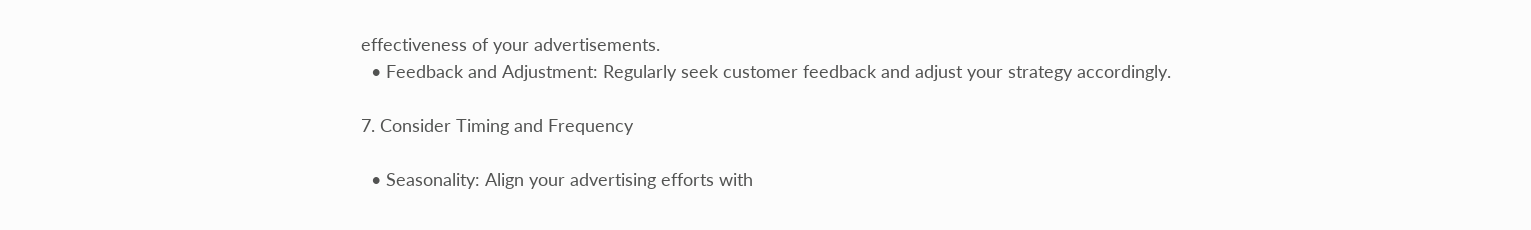effectiveness of your advertisements.
  • Feedback and Adjustment: Regularly seek customer feedback and adjust your strategy accordingly.

7. Consider Timing and Frequency

  • Seasonality: Align your advertising efforts with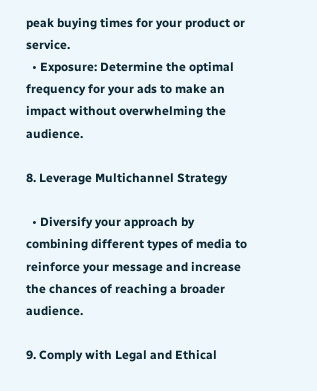peak buying times for your product or service.
  • Exposure: Determine the optimal frequency for your ads to make an impact without overwhelming the audience.

8. Leverage Multichannel Strategy

  • Diversify your approach by combining different types of media to reinforce your message and increase the chances of reaching a broader audience.

9. Comply with Legal and Ethical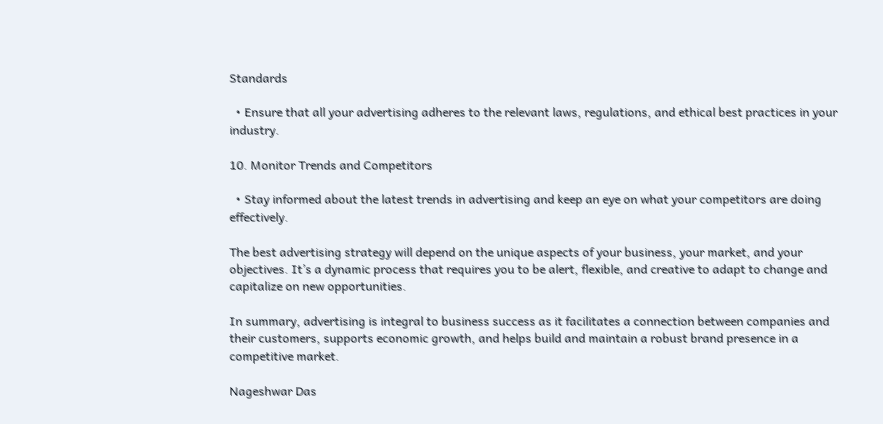Standards

  • Ensure that all your advertising adheres to the relevant laws, regulations, and ethical best practices in your industry.

10. Monitor Trends and Competitors

  • Stay informed about the latest trends in advertising and keep an eye on what your competitors are doing effectively.

The best advertising strategy will depend on the unique aspects of your business, your market, and your objectives. It’s a dynamic process that requires you to be alert, flexible, and creative to adapt to change and capitalize on new opportunities.

In summary, advertising is integral to business success as it facilitates a connection between companies and their customers, supports economic growth, and helps build and maintain a robust brand presence in a competitive market.

Nageshwar Das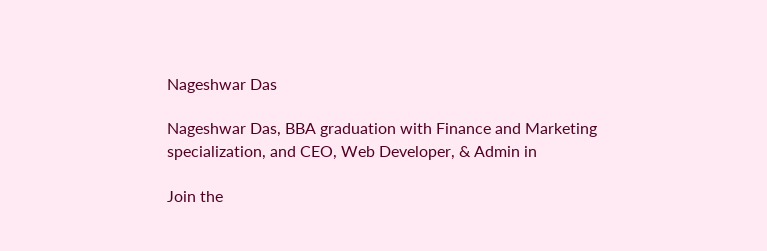Nageshwar Das

Nageshwar Das, BBA graduation with Finance and Marketing specialization, and CEO, Web Developer, & Admin in

Join the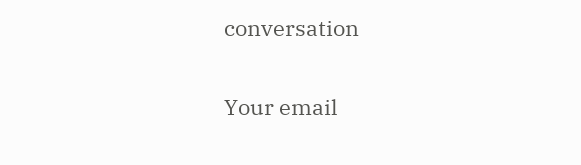conversation

Your email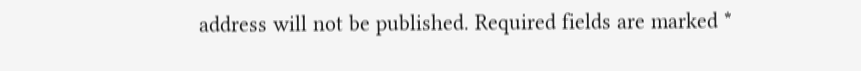address will not be published. Required fields are marked *